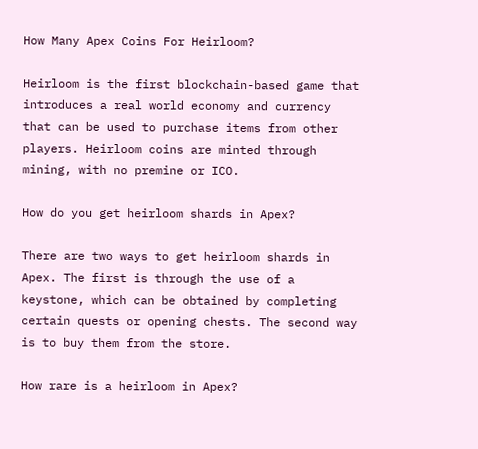How Many Apex Coins For Heirloom?

Heirloom is the first blockchain-based game that introduces a real world economy and currency that can be used to purchase items from other players. Heirloom coins are minted through mining, with no premine or ICO.

How do you get heirloom shards in Apex?

There are two ways to get heirloom shards in Apex. The first is through the use of a keystone, which can be obtained by completing certain quests or opening chests. The second way is to buy them from the store.

How rare is a heirloom in Apex?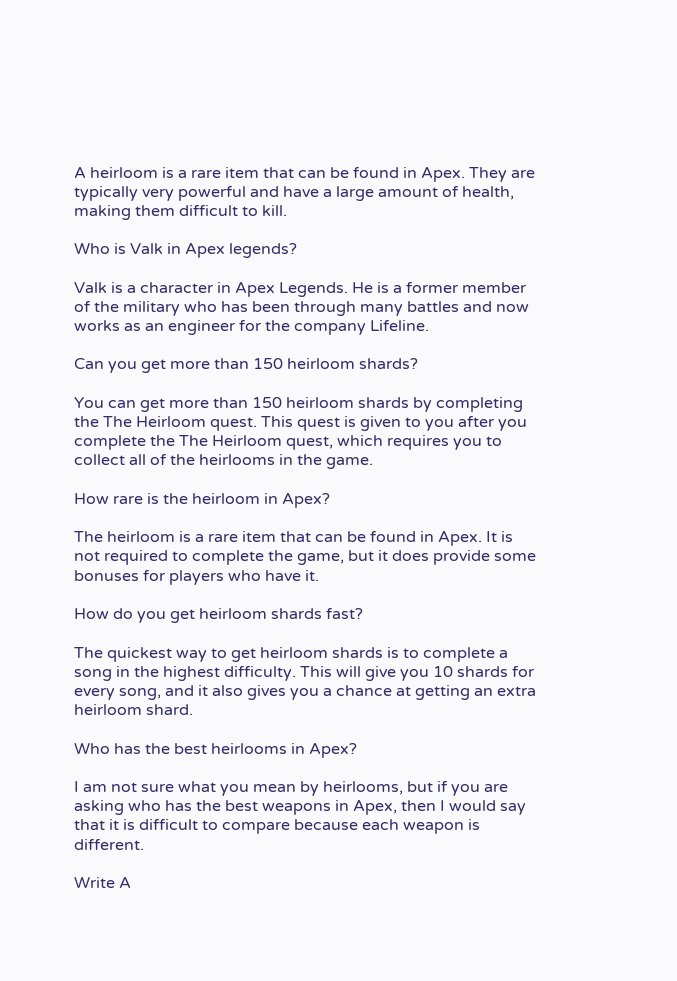A heirloom is a rare item that can be found in Apex. They are typically very powerful and have a large amount of health, making them difficult to kill.

Who is Valk in Apex legends?

Valk is a character in Apex Legends. He is a former member of the military who has been through many battles and now works as an engineer for the company Lifeline.

Can you get more than 150 heirloom shards?

You can get more than 150 heirloom shards by completing the The Heirloom quest. This quest is given to you after you complete the The Heirloom quest, which requires you to collect all of the heirlooms in the game.

How rare is the heirloom in Apex?

The heirloom is a rare item that can be found in Apex. It is not required to complete the game, but it does provide some bonuses for players who have it.

How do you get heirloom shards fast?

The quickest way to get heirloom shards is to complete a song in the highest difficulty. This will give you 10 shards for every song, and it also gives you a chance at getting an extra heirloom shard.

Who has the best heirlooms in Apex?

I am not sure what you mean by heirlooms, but if you are asking who has the best weapons in Apex, then I would say that it is difficult to compare because each weapon is different.

Write A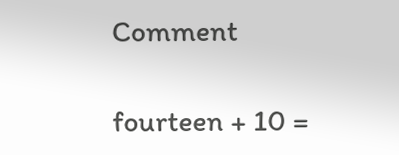Comment

fourteen + 10 =